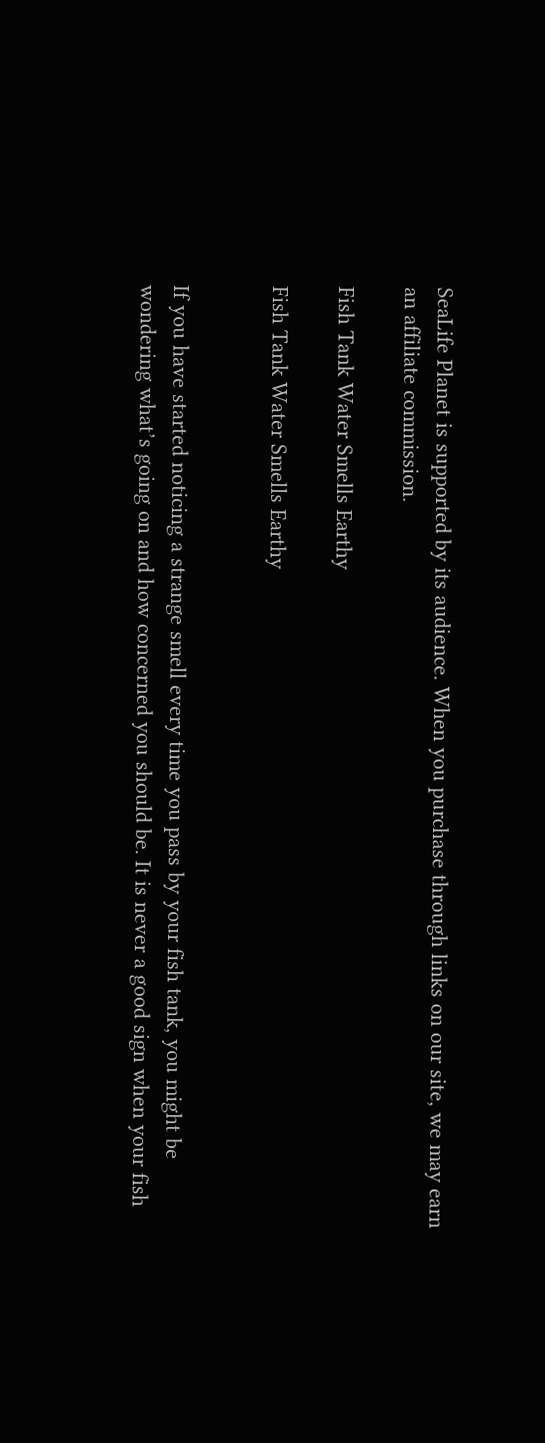SeaLife Planet is supported by its audience. When you purchase through links on our site, we may earn an affiliate commission.

Fish Tank Water Smells Earthy

Fish Tank Water Smells Earthy


If you have started noticing a strange smell every time you pass by your fish tank, you might be wondering what’s going on and how concerned you should be. It is never a good sign when your fish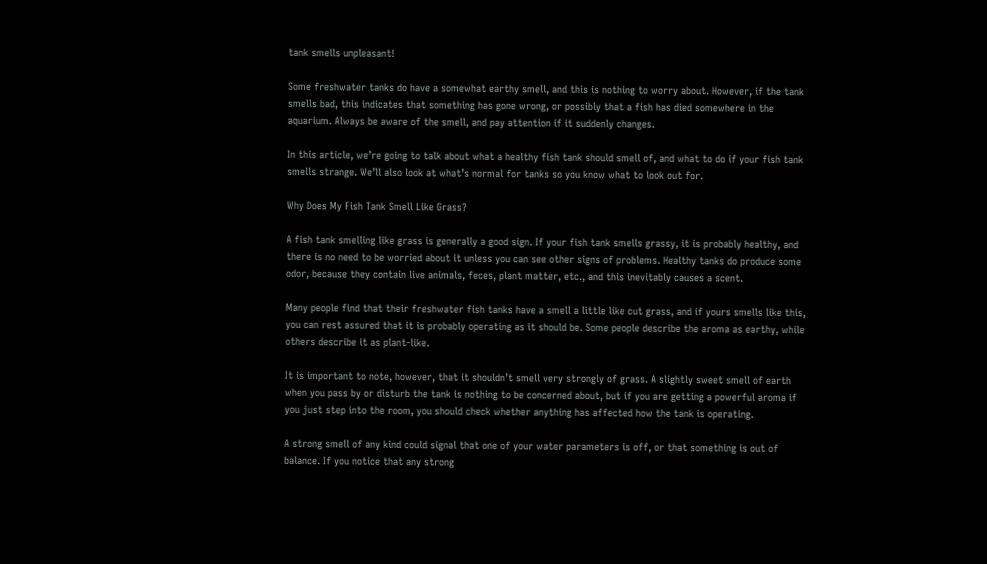tank smells unpleasant!

Some freshwater tanks do have a somewhat earthy smell, and this is nothing to worry about. However, if the tank smells bad, this indicates that something has gone wrong, or possibly that a fish has died somewhere in the aquarium. Always be aware of the smell, and pay attention if it suddenly changes.

In this article, we’re going to talk about what a healthy fish tank should smell of, and what to do if your fish tank smells strange. We’ll also look at what’s normal for tanks so you know what to look out for.

Why Does My Fish Tank Smell Like Grass?

A fish tank smelling like grass is generally a good sign. If your fish tank smells grassy, it is probably healthy, and there is no need to be worried about it unless you can see other signs of problems. Healthy tanks do produce some odor, because they contain live animals, feces, plant matter, etc., and this inevitably causes a scent.

Many people find that their freshwater fish tanks have a smell a little like cut grass, and if yours smells like this, you can rest assured that it is probably operating as it should be. Some people describe the aroma as earthy, while others describe it as plant-like.

It is important to note, however, that it shouldn’t smell very strongly of grass. A slightly sweet smell of earth when you pass by or disturb the tank is nothing to be concerned about, but if you are getting a powerful aroma if you just step into the room, you should check whether anything has affected how the tank is operating.

A strong smell of any kind could signal that one of your water parameters is off, or that something is out of balance. If you notice that any strong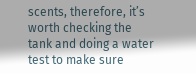scents, therefore, it’s worth checking the tank and doing a water test to make sure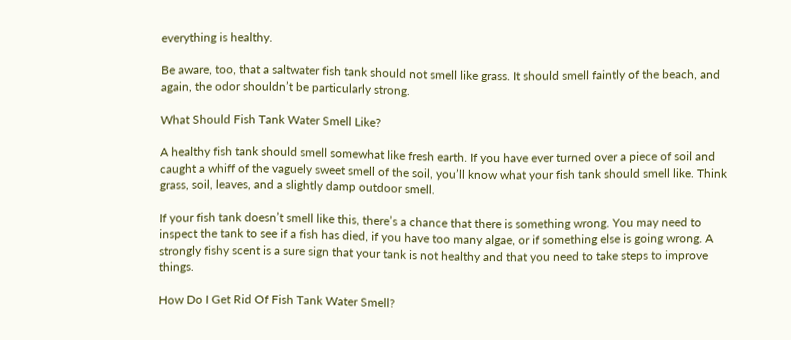everything is healthy.

Be aware, too, that a saltwater fish tank should not smell like grass. It should smell faintly of the beach, and again, the odor shouldn’t be particularly strong.

What Should Fish Tank Water Smell Like?

A healthy fish tank should smell somewhat like fresh earth. If you have ever turned over a piece of soil and caught a whiff of the vaguely sweet smell of the soil, you’ll know what your fish tank should smell like. Think grass, soil, leaves, and a slightly damp outdoor smell.

If your fish tank doesn’t smell like this, there’s a chance that there is something wrong. You may need to inspect the tank to see if a fish has died, if you have too many algae, or if something else is going wrong. A strongly fishy scent is a sure sign that your tank is not healthy and that you need to take steps to improve things.

How Do I Get Rid Of Fish Tank Water Smell?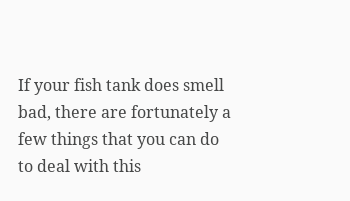If your fish tank does smell bad, there are fortunately a few things that you can do to deal with this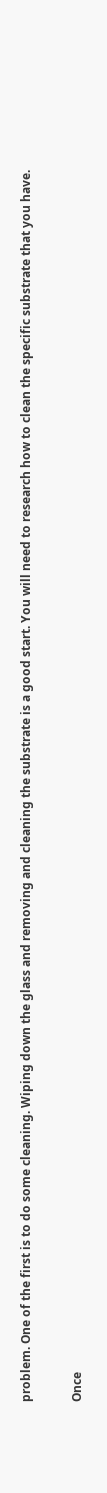problem. One of the first is to do some cleaning. Wiping down the glass and removing and cleaning the substrate is a good start. You will need to research how to clean the specific substrate that you have.

Once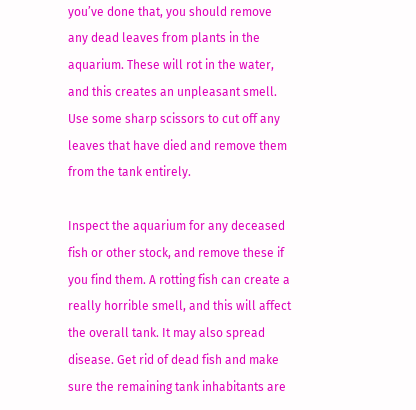you’ve done that, you should remove any dead leaves from plants in the aquarium. These will rot in the water, and this creates an unpleasant smell. Use some sharp scissors to cut off any leaves that have died and remove them from the tank entirely.

Inspect the aquarium for any deceased fish or other stock, and remove these if you find them. A rotting fish can create a really horrible smell, and this will affect the overall tank. It may also spread disease. Get rid of dead fish and make sure the remaining tank inhabitants are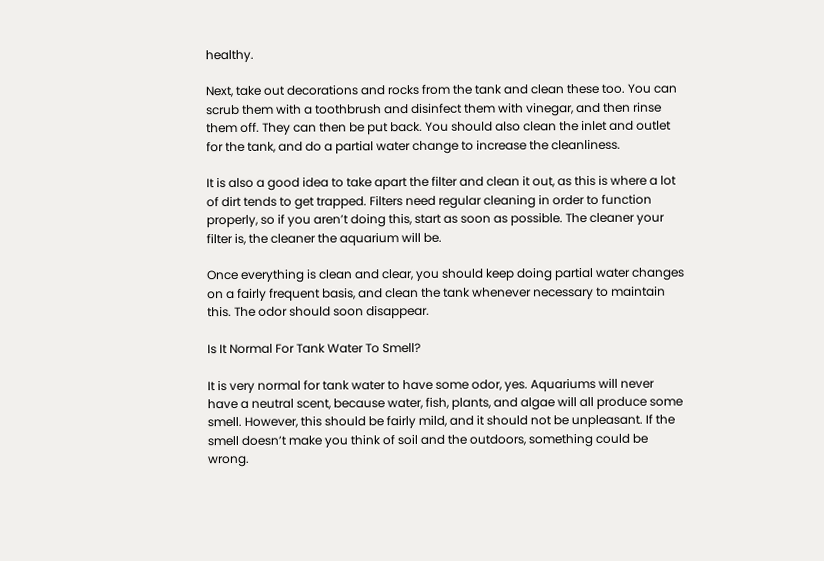healthy.

Next, take out decorations and rocks from the tank and clean these too. You can scrub them with a toothbrush and disinfect them with vinegar, and then rinse them off. They can then be put back. You should also clean the inlet and outlet for the tank, and do a partial water change to increase the cleanliness.

It is also a good idea to take apart the filter and clean it out, as this is where a lot of dirt tends to get trapped. Filters need regular cleaning in order to function properly, so if you aren’t doing this, start as soon as possible. The cleaner your filter is, the cleaner the aquarium will be.

Once everything is clean and clear, you should keep doing partial water changes on a fairly frequent basis, and clean the tank whenever necessary to maintain this. The odor should soon disappear.

Is It Normal For Tank Water To Smell?

It is very normal for tank water to have some odor, yes. Aquariums will never have a neutral scent, because water, fish, plants, and algae will all produce some smell. However, this should be fairly mild, and it should not be unpleasant. If the smell doesn’t make you think of soil and the outdoors, something could be wrong.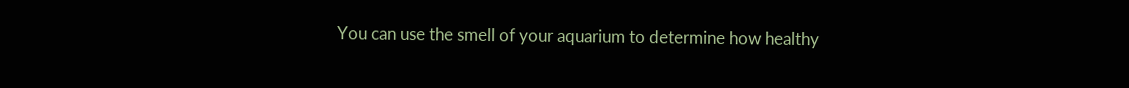You can use the smell of your aquarium to determine how healthy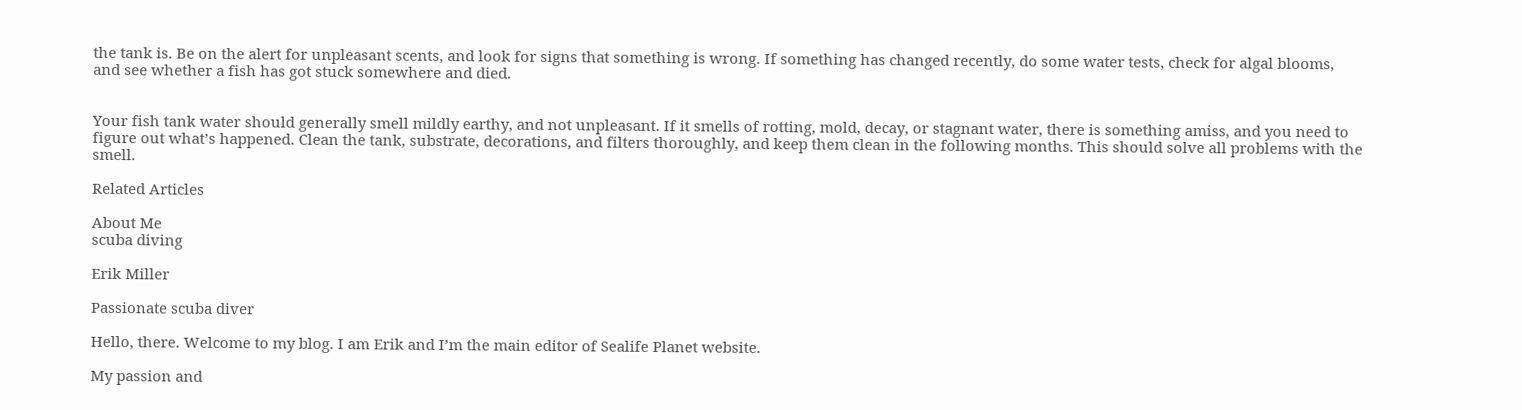the tank is. Be on the alert for unpleasant scents, and look for signs that something is wrong. If something has changed recently, do some water tests, check for algal blooms, and see whether a fish has got stuck somewhere and died.


Your fish tank water should generally smell mildly earthy, and not unpleasant. If it smells of rotting, mold, decay, or stagnant water, there is something amiss, and you need to figure out what’s happened. Clean the tank, substrate, decorations, and filters thoroughly, and keep them clean in the following months. This should solve all problems with the smell.

Related Articles

About Me
scuba diving

Erik Miller

Passionate scuba diver

Hello, there. Welcome to my blog. I am Erik and I’m the main editor of Sealife Planet website.

My passion and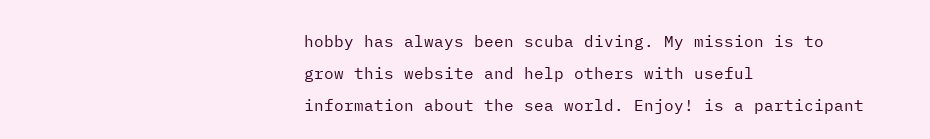hobby has always been scuba diving. My mission is to grow this website and help others with useful information about the sea world. Enjoy! is a participant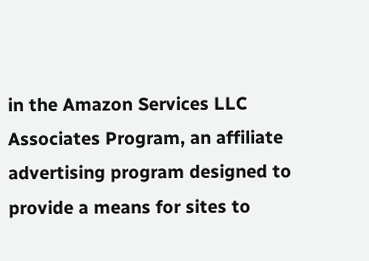in the Amazon Services LLC Associates Program, an affiliate advertising program designed to provide a means for sites to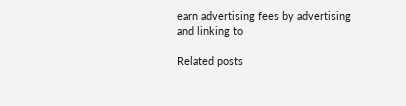earn advertising fees by advertising and linking to

Related posts